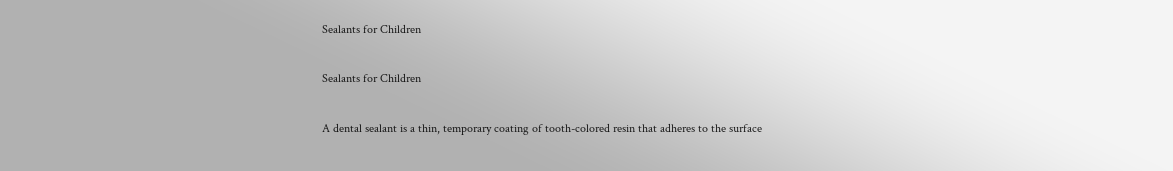Sealants for Children

Sealants for Children

A dental sealant is a thin, temporary coating of tooth-colored resin that adheres to the surface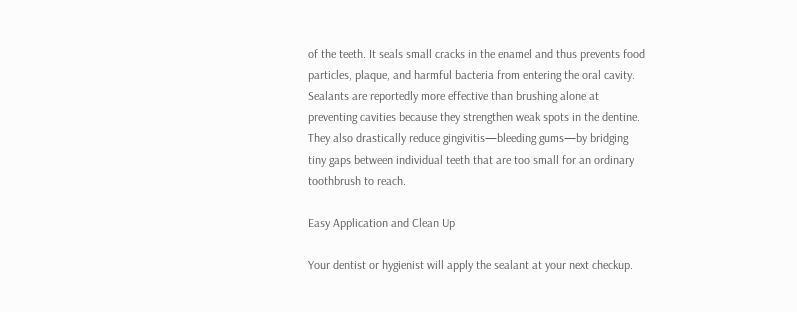of the teeth. It seals small cracks in the enamel and thus prevents food particles, plaque, and harmful bacteria from entering the oral cavity. Sealants are reportedly more effective than brushing alone at preventing cavities because they strengthen weak spots in the dentine. They also drastically reduce gingivitis—bleeding gums—by bridging tiny gaps between individual teeth that are too small for an ordinary toothbrush to reach.

Easy Application and Clean Up

Your dentist or hygienist will apply the sealant at your next checkup.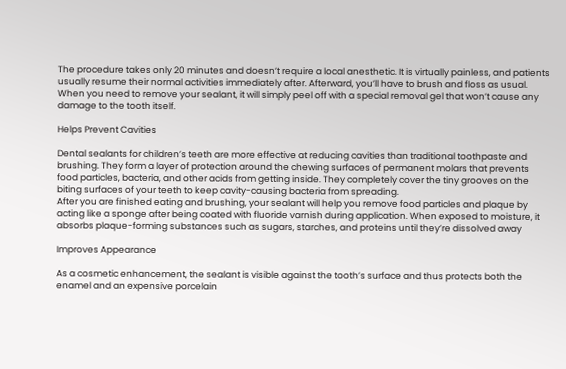The procedure takes only 20 minutes and doesn’t require a local anesthetic. It is virtually painless, and patients usually resume their normal activities immediately after. Afterward, you’ll have to brush and floss as usual. When you need to remove your sealant, it will simply peel off with a special removal gel that won’t cause any damage to the tooth itself.

Helps Prevent Cavities

Dental sealants for children’s teeth are more effective at reducing cavities than traditional toothpaste and brushing. They form a layer of protection around the chewing surfaces of permanent molars that prevents food particles, bacteria, and other acids from getting inside. They completely cover the tiny grooves on the biting surfaces of your teeth to keep cavity-causing bacteria from spreading.
After you are finished eating and brushing, your sealant will help you remove food particles and plaque by acting like a sponge after being coated with fluoride varnish during application. When exposed to moisture, it absorbs plaque-forming substances such as sugars, starches, and proteins until they’re dissolved away

Improves Appearance

As a cosmetic enhancement, the sealant is visible against the tooth’s surface and thus protects both the enamel and an expensive porcelain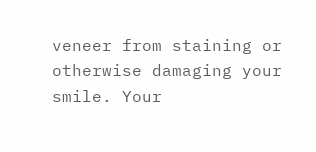veneer from staining or otherwise damaging your smile. Your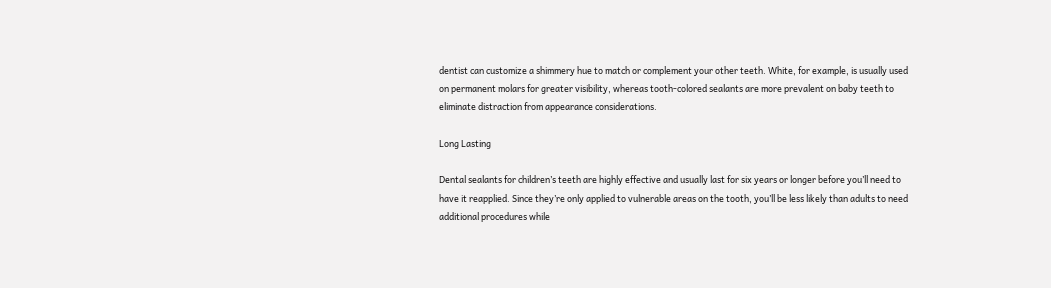dentist can customize a shimmery hue to match or complement your other teeth. White, for example, is usually used on permanent molars for greater visibility, whereas tooth-colored sealants are more prevalent on baby teeth to eliminate distraction from appearance considerations.

Long Lasting

Dental sealants for children’s teeth are highly effective and usually last for six years or longer before you’ll need to have it reapplied. Since they’re only applied to vulnerable areas on the tooth, you’ll be less likely than adults to need additional procedures while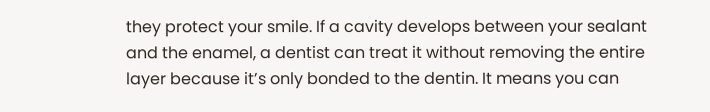they protect your smile. If a cavity develops between your sealant and the enamel, a dentist can treat it without removing the entire layer because it’s only bonded to the dentin. It means you can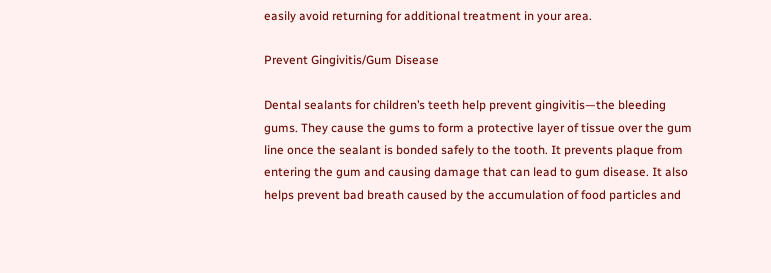easily avoid returning for additional treatment in your area.

Prevent Gingivitis/Gum Disease

Dental sealants for children’s teeth help prevent gingivitis—the bleeding gums. They cause the gums to form a protective layer of tissue over the gum line once the sealant is bonded safely to the tooth. It prevents plaque from entering the gum and causing damage that can lead to gum disease. It also helps prevent bad breath caused by the accumulation of food particles and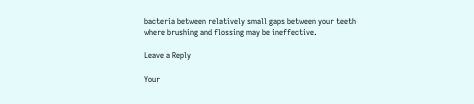bacteria between relatively small gaps between your teeth where brushing and flossing may be ineffective.

Leave a Reply

Your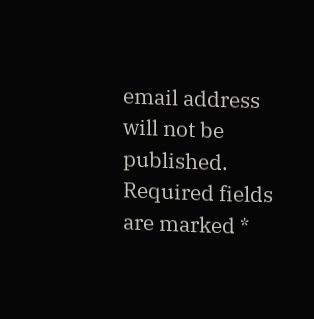email address will not be published. Required fields are marked *